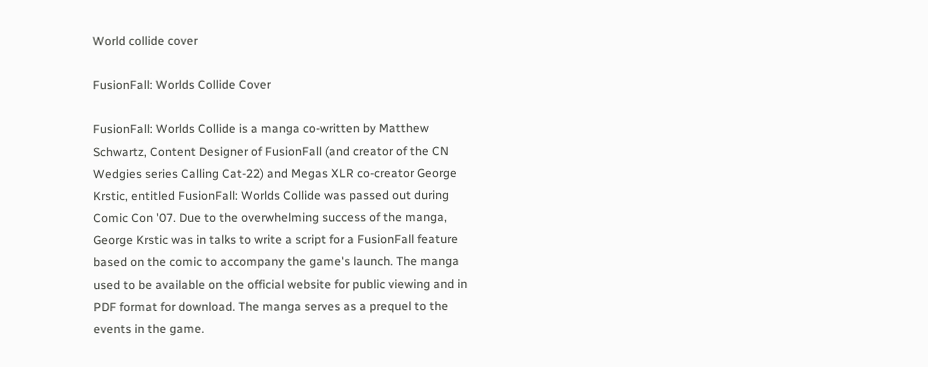World collide cover

FusionFall: Worlds Collide Cover

FusionFall: Worlds Collide is a manga co-written by Matthew Schwartz, Content Designer of FusionFall (and creator of the CN Wedgies series Calling Cat-22) and Megas XLR co-creator George Krstic, entitled FusionFall: Worlds Collide was passed out during Comic Con '07. Due to the overwhelming success of the manga, George Krstic was in talks to write a script for a FusionFall feature based on the comic to accompany the game's launch. The manga used to be available on the official website for public viewing and in PDF format for download. The manga serves as a prequel to the events in the game.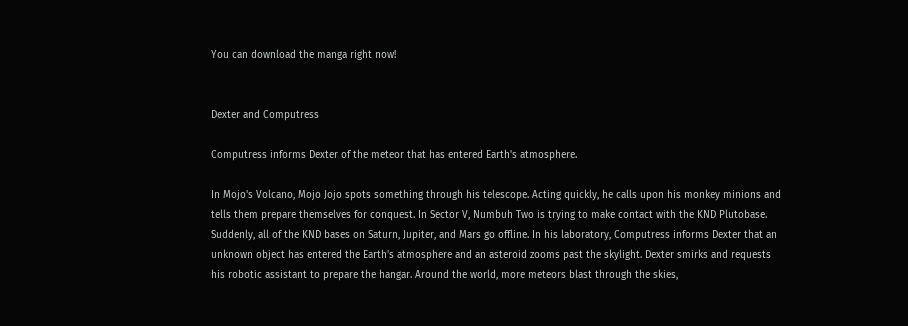You can download the manga right now!


Dexter and Computress

Computress informs Dexter of the meteor that has entered Earth's atmosphere.

In Mojo's Volcano, Mojo Jojo spots something through his telescope. Acting quickly, he calls upon his monkey minions and tells them prepare themselves for conquest. In Sector V, Numbuh Two is trying to make contact with the KND Plutobase. Suddenly, all of the KND bases on Saturn, Jupiter, and Mars go offline. In his laboratory, Computress informs Dexter that an unknown object has entered the Earth's atmosphere and an asteroid zooms past the skylight. Dexter smirks and requests his robotic assistant to prepare the hangar. Around the world, more meteors blast through the skies,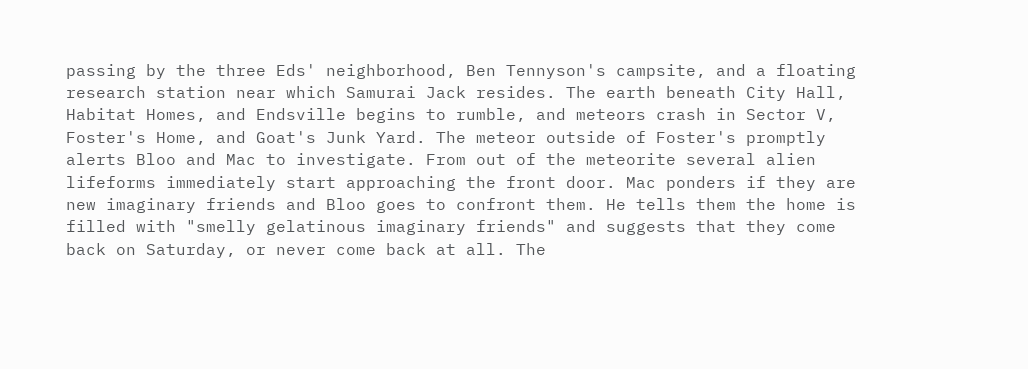passing by the three Eds' neighborhood, Ben Tennyson's campsite, and a floating research station near which Samurai Jack resides. The earth beneath City Hall, Habitat Homes, and Endsville begins to rumble, and meteors crash in Sector V, Foster's Home, and Goat's Junk Yard. The meteor outside of Foster's promptly alerts Bloo and Mac to investigate. From out of the meteorite several alien lifeforms immediately start approaching the front door. Mac ponders if they are new imaginary friends and Bloo goes to confront them. He tells them the home is filled with "smelly gelatinous imaginary friends" and suggests that they come back on Saturday, or never come back at all. The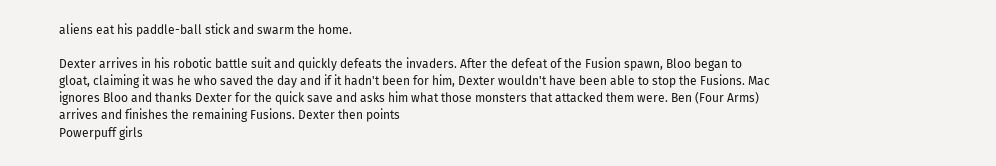aliens eat his paddle-ball stick and swarm the home.

Dexter arrives in his robotic battle suit and quickly defeats the invaders. After the defeat of the Fusion spawn, Bloo began to gloat, claiming it was he who saved the day and if it hadn't been for him, Dexter wouldn't have been able to stop the Fusions. Mac ignores Bloo and thanks Dexter for the quick save and asks him what those monsters that attacked them were. Ben (Four Arms) arrives and finishes the remaining Fusions. Dexter then points
Powerpuff girls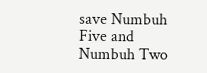save Numbuh Five and Numbuh Two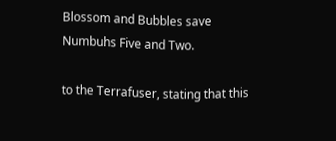Blossom and Bubbles save Numbuhs Five and Two.

to the Terrafuser, stating that this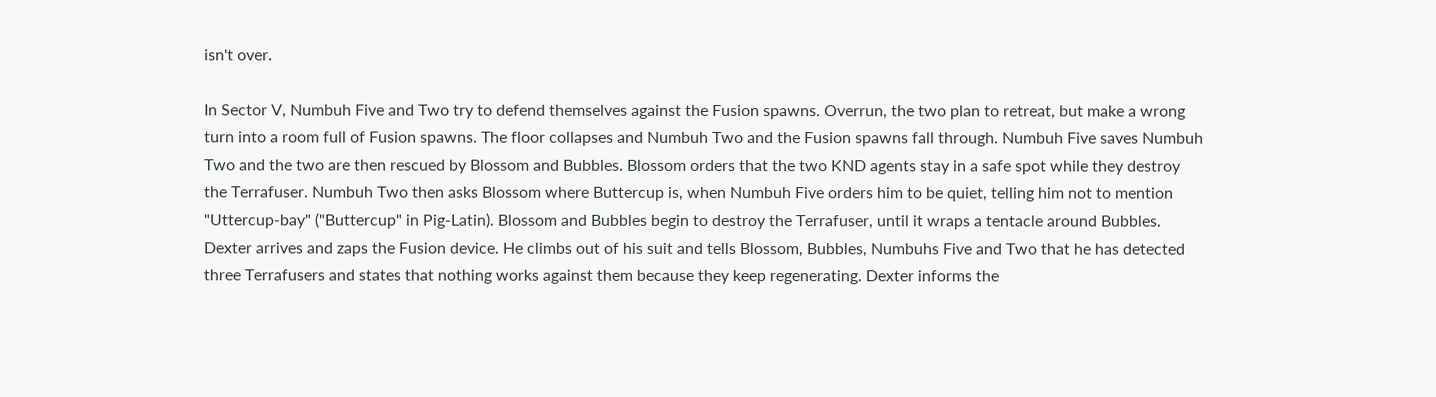isn't over.

In Sector V, Numbuh Five and Two try to defend themselves against the Fusion spawns. Overrun, the two plan to retreat, but make a wrong turn into a room full of Fusion spawns. The floor collapses and Numbuh Two and the Fusion spawns fall through. Numbuh Five saves Numbuh Two and the two are then rescued by Blossom and Bubbles. Blossom orders that the two KND agents stay in a safe spot while they destroy the Terrafuser. Numbuh Two then asks Blossom where Buttercup is, when Numbuh Five orders him to be quiet, telling him not to mention "Uttercup-bay" ("Buttercup" in Pig-Latin). Blossom and Bubbles begin to destroy the Terrafuser, until it wraps a tentacle around Bubbles. Dexter arrives and zaps the Fusion device. He climbs out of his suit and tells Blossom, Bubbles, Numbuhs Five and Two that he has detected three Terrafusers and states that nothing works against them because they keep regenerating. Dexter informs the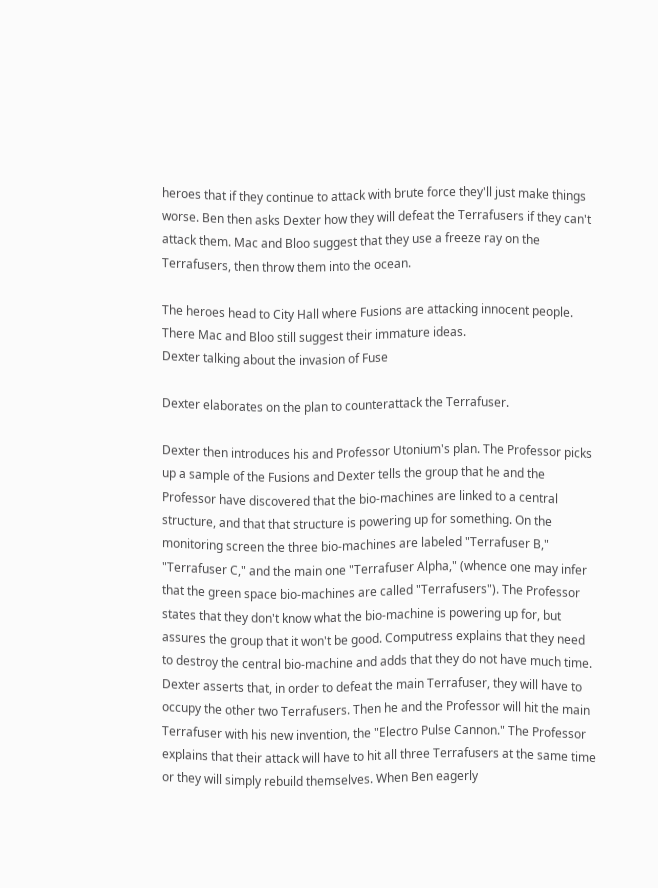heroes that if they continue to attack with brute force they'll just make things worse. Ben then asks Dexter how they will defeat the Terrafusers if they can't attack them. Mac and Bloo suggest that they use a freeze ray on the Terrafusers, then throw them into the ocean.

The heroes head to City Hall where Fusions are attacking innocent people. There Mac and Bloo still suggest their immature ideas.
Dexter talking about the invasion of Fuse

Dexter elaborates on the plan to counterattack the Terrafuser.

Dexter then introduces his and Professor Utonium's plan. The Professor picks up a sample of the Fusions and Dexter tells the group that he and the Professor have discovered that the bio-machines are linked to a central structure, and that that structure is powering up for something. On the monitoring screen the three bio-machines are labeled "Terrafuser B," "Terrafuser C," and the main one "Terrafuser Alpha," (whence one may infer that the green space bio-machines are called "Terrafusers"). The Professor states that they don't know what the bio-machine is powering up for, but assures the group that it won't be good. Computress explains that they need to destroy the central bio-machine and adds that they do not have much time. Dexter asserts that, in order to defeat the main Terrafuser, they will have to occupy the other two Terrafusers. Then he and the Professor will hit the main Terrafuser with his new invention, the "Electro Pulse Cannon." The Professor explains that their attack will have to hit all three Terrafusers at the same time or they will simply rebuild themselves. When Ben eagerly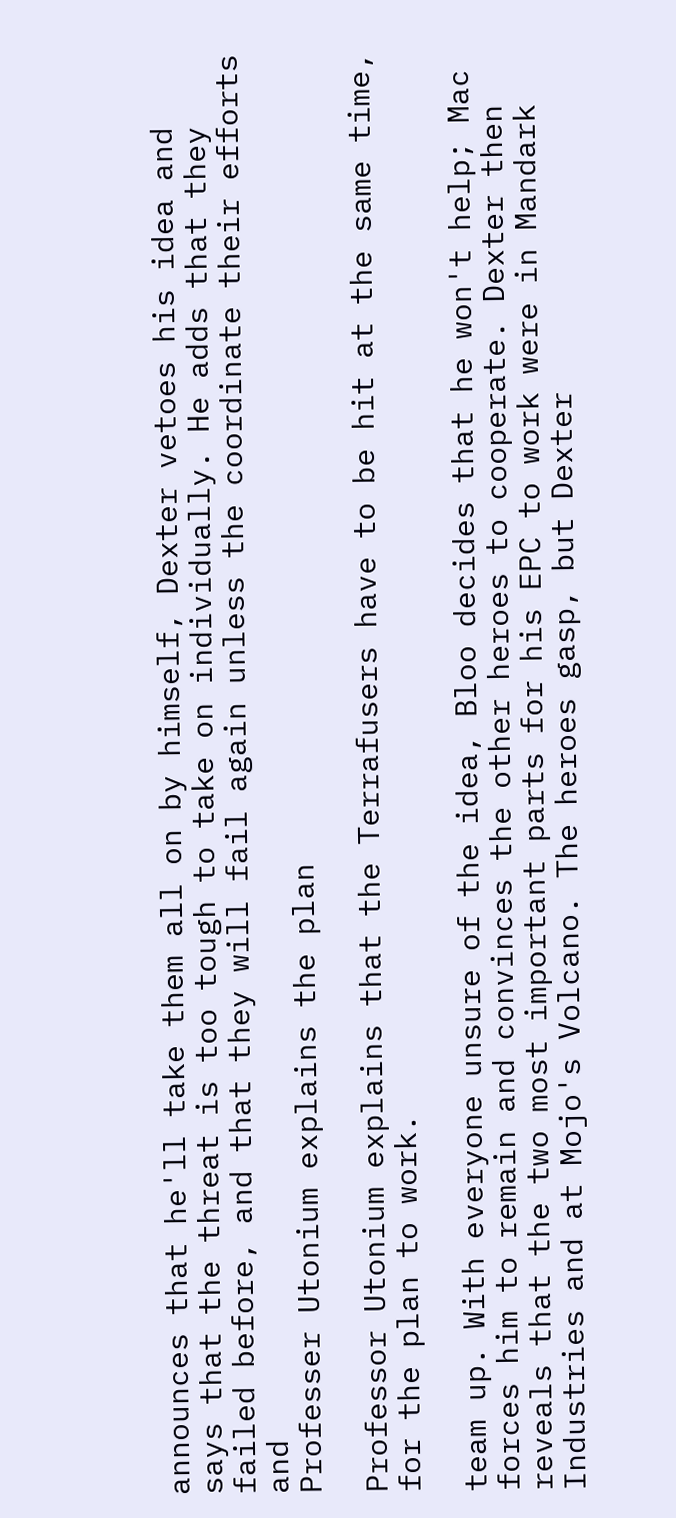announces that he'll take them all on by himself, Dexter vetoes his idea and says that the threat is too tough to take on individually. He adds that they failed before, and that they will fail again unless the coordinate their efforts and
Professer Utonium explains the plan

Professor Utonium explains that the Terrafusers have to be hit at the same time, for the plan to work.

team up. With everyone unsure of the idea, Bloo decides that he won't help; Mac forces him to remain and convinces the other heroes to cooperate. Dexter then reveals that the two most important parts for his EPC to work were in Mandark Industries and at Mojo's Volcano. The heroes gasp, but Dexter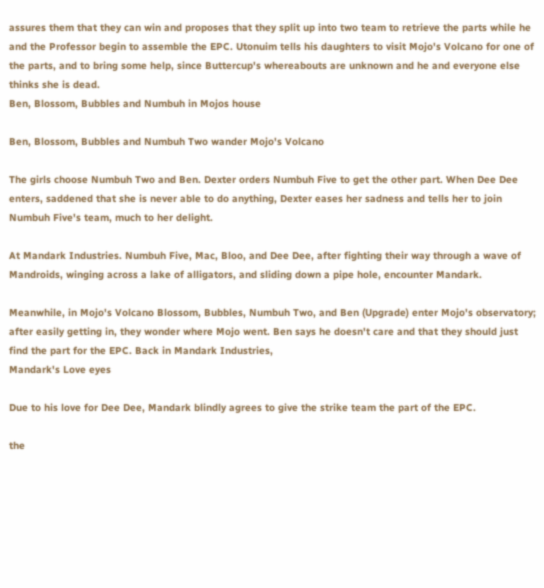assures them that they can win and proposes that they split up into two team to retrieve the parts while he and the Professor begin to assemble the EPC. Utonuim tells his daughters to visit Mojo's Volcano for one of the parts, and to bring some help, since Buttercup's whereabouts are unknown and he and everyone else thinks she is dead.
Ben, Blossom, Bubbles and Numbuh in Mojos house

Ben, Blossom, Bubbles and Numbuh Two wander Mojo's Volcano

The girls choose Numbuh Two and Ben. Dexter orders Numbuh Five to get the other part. When Dee Dee enters, saddened that she is never able to do anything, Dexter eases her sadness and tells her to join Numbuh Five's team, much to her delight.

At Mandark Industries. Numbuh Five, Mac, Bloo, and Dee Dee, after fighting their way through a wave of Mandroids, winging across a lake of alligators, and sliding down a pipe hole, encounter Mandark.

Meanwhile, in Mojo's Volcano Blossom, Bubbles, Numbuh Two, and Ben (Upgrade) enter Mojo's observatory; after easily getting in, they wonder where Mojo went. Ben says he doesn't care and that they should just find the part for the EPC. Back in Mandark Industries,
Mandark's Love eyes

Due to his love for Dee Dee, Mandark blindly agrees to give the strike team the part of the EPC.

the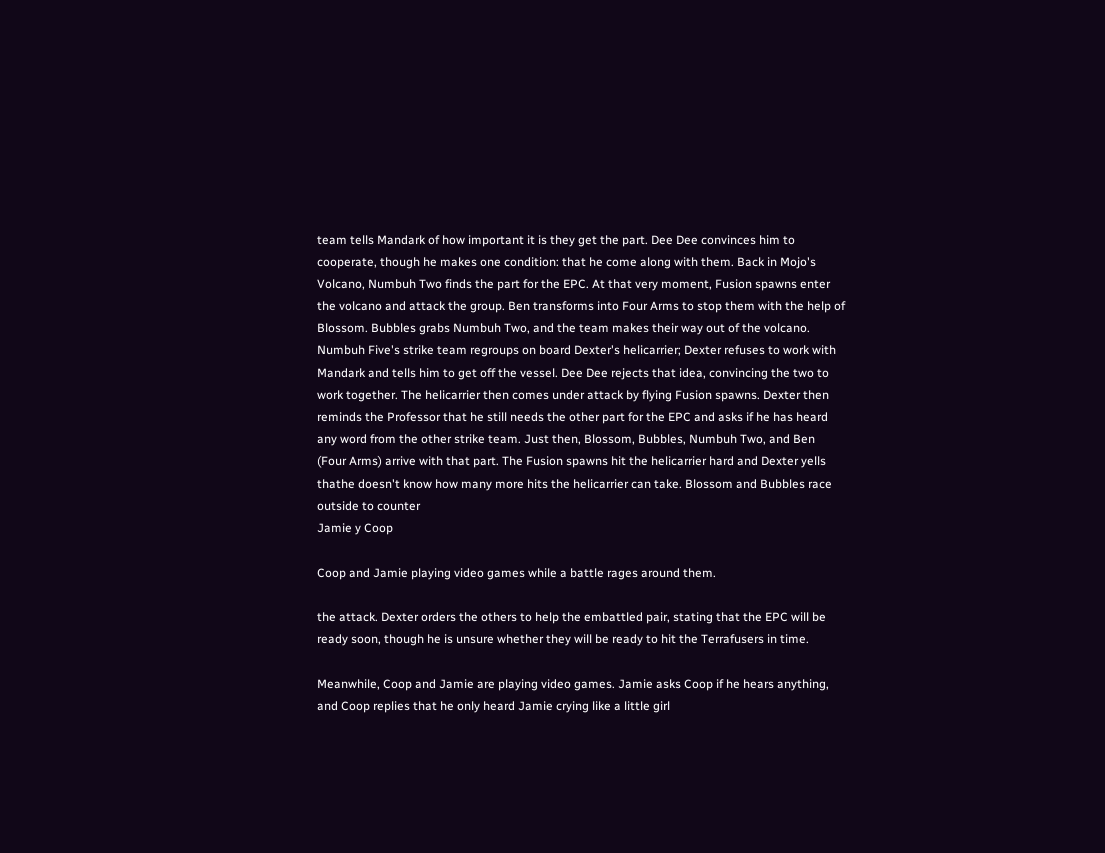team tells Mandark of how important it is they get the part. Dee Dee convinces him to cooperate, though he makes one condition: that he come along with them. Back in Mojo's Volcano, Numbuh Two finds the part for the EPC. At that very moment, Fusion spawns enter the volcano and attack the group. Ben transforms into Four Arms to stop them with the help of Blossom. Bubbles grabs Numbuh Two, and the team makes their way out of the volcano. Numbuh Five's strike team regroups on board Dexter's helicarrier; Dexter refuses to work with Mandark and tells him to get off the vessel. Dee Dee rejects that idea, convincing the two to work together. The helicarrier then comes under attack by flying Fusion spawns. Dexter then reminds the Professor that he still needs the other part for the EPC and asks if he has heard any word from the other strike team. Just then, Blossom, Bubbles, Numbuh Two, and Ben (Four Arms) arrive with that part. The Fusion spawns hit the helicarrier hard and Dexter yells thathe doesn't know how many more hits the helicarrier can take. Blossom and Bubbles race outside to counter
Jamie y Coop

Coop and Jamie playing video games while a battle rages around them.

the attack. Dexter orders the others to help the embattled pair, stating that the EPC will be ready soon, though he is unsure whether they will be ready to hit the Terrafusers in time.

Meanwhile, Coop and Jamie are playing video games. Jamie asks Coop if he hears anything, and Coop replies that he only heard Jamie crying like a little girl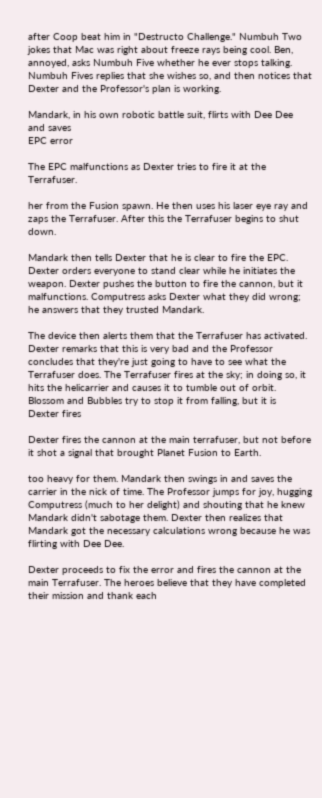after Coop beat him in "Destructo Challenge." Numbuh Two jokes that Mac was right about freeze rays being cool. Ben, annoyed, asks Numbuh Five whether he ever stops talking. Numbuh Fives replies that she wishes so, and then notices that Dexter and the Professor's plan is working.

Mandark, in his own robotic battle suit, flirts with Dee Dee and saves
EPC error

The EPC malfunctions as Dexter tries to fire it at the Terrafuser.

her from the Fusion spawn. He then uses his laser eye ray and zaps the Terrafuser. After this the Terrafuser begins to shut down.

Mandark then tells Dexter that he is clear to fire the EPC. Dexter orders everyone to stand clear while he initiates the weapon. Dexter pushes the button to fire the cannon, but it malfunctions. Computress asks Dexter what they did wrong; he answers that they trusted Mandark.

The device then alerts them that the Terrafuser has activated. Dexter remarks that this is very bad and the Professor concludes that they're just going to have to see what the Terrafuser does. The Terrafuser fires at the sky; in doing so, it hits the helicarrier and causes it to tumble out of orbit. Blossom and Bubbles try to stop it from falling, but it is
Dexter fires

Dexter fires the cannon at the main terrafuser, but not before it shot a signal that brought Planet Fusion to Earth.

too heavy for them. Mandark then swings in and saves the carrier in the nick of time. The Professor jumps for joy, hugging Computress (much to her delight) and shouting that he knew Mandark didn't sabotage them. Dexter then realizes that Mandark got the necessary calculations wrong because he was flirting with Dee Dee.

Dexter proceeds to fix the error and fires the cannon at the main Terrafuser. The heroes believe that they have completed their mission and thank each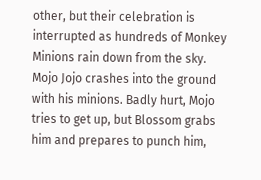other, but their celebration is interrupted as hundreds of Monkey Minions rain down from the sky. Mojo Jojo crashes into the ground with his minions. Badly hurt, Mojo tries to get up, but Blossom grabs him and prepares to punch him,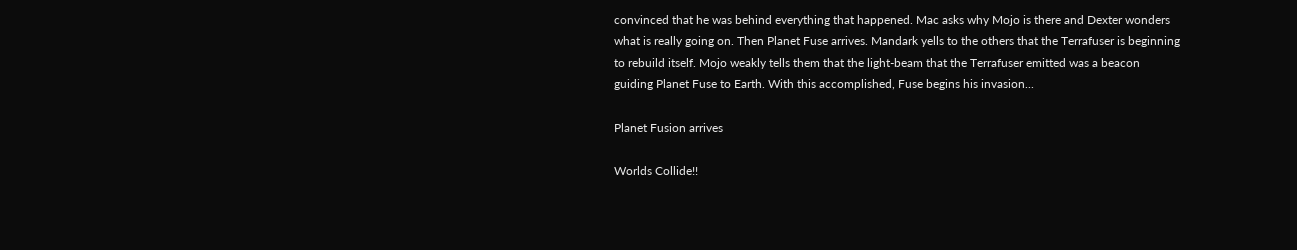convinced that he was behind everything that happened. Mac asks why Mojo is there and Dexter wonders what is really going on. Then Planet Fuse arrives. Mandark yells to the others that the Terrafuser is beginning to rebuild itself. Mojo weakly tells them that the light-beam that the Terrafuser emitted was a beacon guiding Planet Fuse to Earth. With this accomplished, Fuse begins his invasion...

Planet Fusion arrives

Worlds Collide!!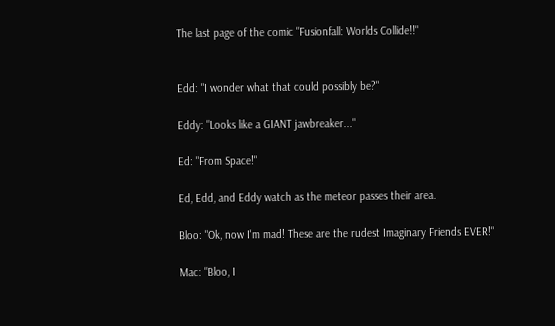The last page of the comic "Fusionfall: Worlds Collide!!"


Edd: "I wonder what that could possibly be?"

Eddy: "Looks like a GIANT jawbreaker..."

Ed: "From Space!"

Ed, Edd, and Eddy watch as the meteor passes their area.

Bloo: "Ok, now I'm mad! These are the rudest Imaginary Friends EVER!"

Mac: "Bloo, I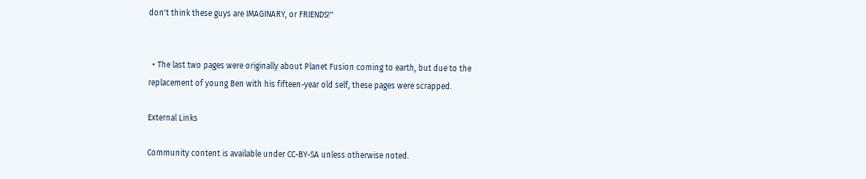don't think these guys are IMAGINARY, or FRIENDS!"


  • The last two pages were originally about Planet Fusion coming to earth, but due to the replacement of young Ben with his fifteen-year old self, these pages were scrapped.

External Links

Community content is available under CC-BY-SA unless otherwise noted.